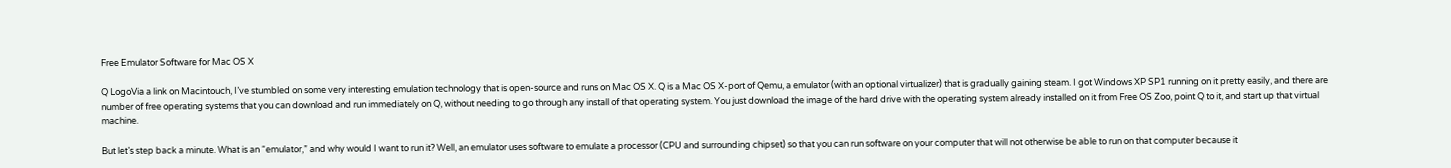Free Emulator Software for Mac OS X

Q LogoVia a link on Macintouch, I’ve stumbled on some very interesting emulation technology that is open-source and runs on Mac OS X. Q is a Mac OS X-port of Qemu, a emulator (with an optional virtualizer) that is gradually gaining steam. I got Windows XP SP1 running on it pretty easily, and there are number of free operating systems that you can download and run immediately on Q, without needing to go through any install of that operating system. You just download the image of the hard drive with the operating system already installed on it from Free OS Zoo, point Q to it, and start up that virtual machine.

But let’s step back a minute. What is an “emulator,” and why would I want to run it? Well, an emulator uses software to emulate a processor (CPU and surrounding chipset) so that you can run software on your computer that will not otherwise be able to run on that computer because it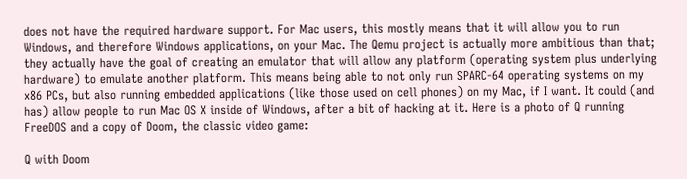does not have the required hardware support. For Mac users, this mostly means that it will allow you to run Windows, and therefore Windows applications, on your Mac. The Qemu project is actually more ambitious than that; they actually have the goal of creating an emulator that will allow any platform (operating system plus underlying hardware) to emulate another platform. This means being able to not only run SPARC-64 operating systems on my x86 PCs, but also running embedded applications (like those used on cell phones) on my Mac, if I want. It could (and has) allow people to run Mac OS X inside of Windows, after a bit of hacking at it. Here is a photo of Q running FreeDOS and a copy of Doom, the classic video game:

Q with Doom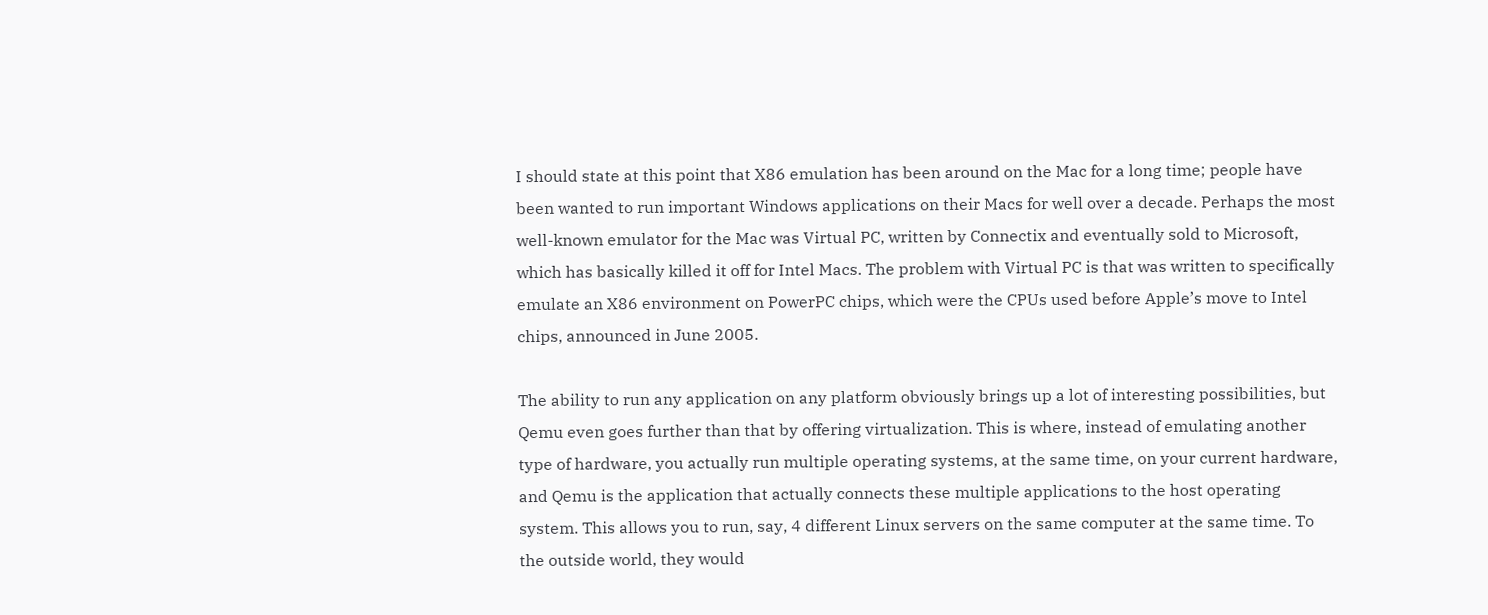I should state at this point that X86 emulation has been around on the Mac for a long time; people have been wanted to run important Windows applications on their Macs for well over a decade. Perhaps the most well-known emulator for the Mac was Virtual PC, written by Connectix and eventually sold to Microsoft, which has basically killed it off for Intel Macs. The problem with Virtual PC is that was written to specifically emulate an X86 environment on PowerPC chips, which were the CPUs used before Apple’s move to Intel chips, announced in June 2005.

The ability to run any application on any platform obviously brings up a lot of interesting possibilities, but Qemu even goes further than that by offering virtualization. This is where, instead of emulating another type of hardware, you actually run multiple operating systems, at the same time, on your current hardware, and Qemu is the application that actually connects these multiple applications to the host operating system. This allows you to run, say, 4 different Linux servers on the same computer at the same time. To the outside world, they would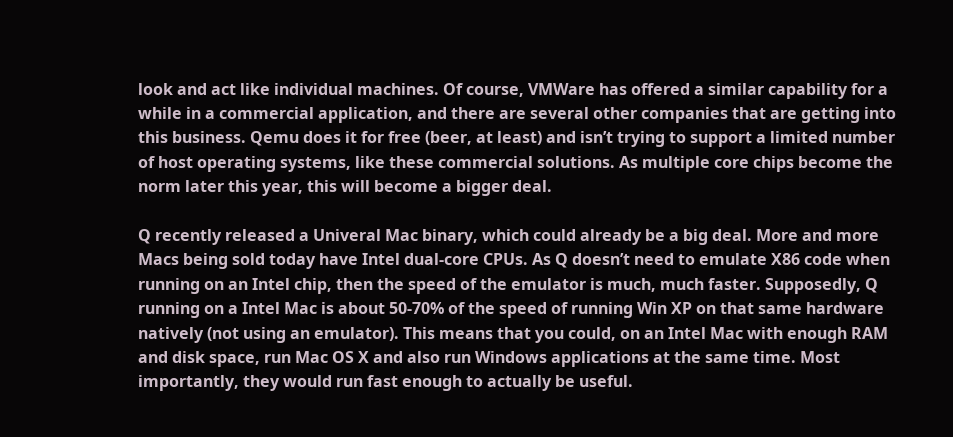look and act like individual machines. Of course, VMWare has offered a similar capability for a while in a commercial application, and there are several other companies that are getting into this business. Qemu does it for free (beer, at least) and isn’t trying to support a limited number of host operating systems, like these commercial solutions. As multiple core chips become the norm later this year, this will become a bigger deal.

Q recently released a Univeral Mac binary, which could already be a big deal. More and more Macs being sold today have Intel dual-core CPUs. As Q doesn’t need to emulate X86 code when running on an Intel chip, then the speed of the emulator is much, much faster. Supposedly, Q running on a Intel Mac is about 50-70% of the speed of running Win XP on that same hardware natively (not using an emulator). This means that you could, on an Intel Mac with enough RAM and disk space, run Mac OS X and also run Windows applications at the same time. Most importantly, they would run fast enough to actually be useful.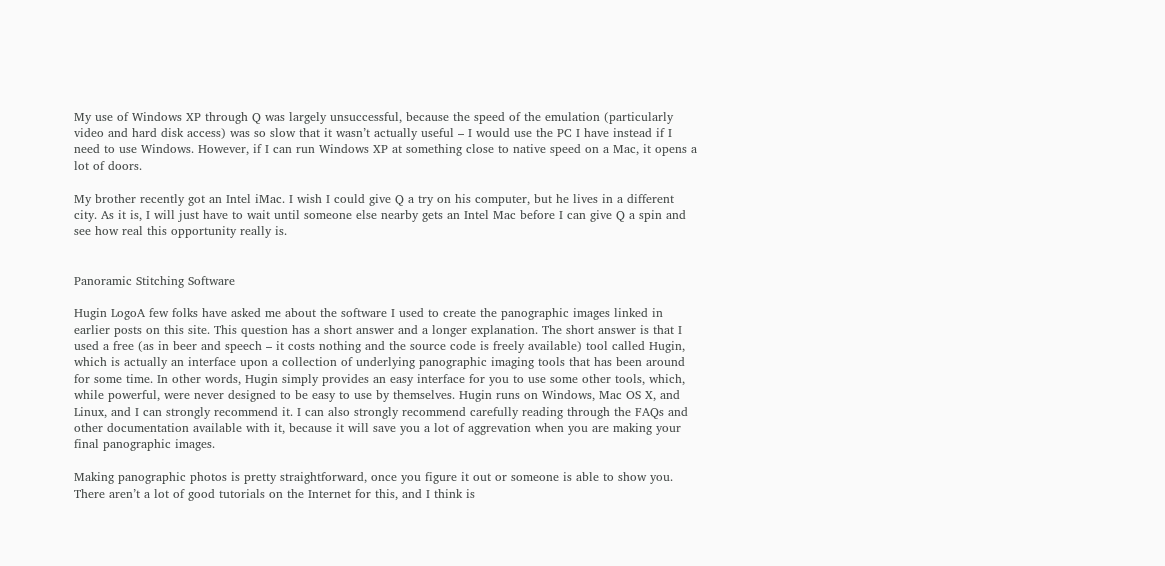My use of Windows XP through Q was largely unsuccessful, because the speed of the emulation (particularly video and hard disk access) was so slow that it wasn’t actually useful – I would use the PC I have instead if I need to use Windows. However, if I can run Windows XP at something close to native speed on a Mac, it opens a lot of doors.

My brother recently got an Intel iMac. I wish I could give Q a try on his computer, but he lives in a different city. As it is, I will just have to wait until someone else nearby gets an Intel Mac before I can give Q a spin and see how real this opportunity really is.


Panoramic Stitching Software

Hugin LogoA few folks have asked me about the software I used to create the panographic images linked in earlier posts on this site. This question has a short answer and a longer explanation. The short answer is that I used a free (as in beer and speech – it costs nothing and the source code is freely available) tool called Hugin, which is actually an interface upon a collection of underlying panographic imaging tools that has been around for some time. In other words, Hugin simply provides an easy interface for you to use some other tools, which, while powerful, were never designed to be easy to use by themselves. Hugin runs on Windows, Mac OS X, and Linux, and I can strongly recommend it. I can also strongly recommend carefully reading through the FAQs and other documentation available with it, because it will save you a lot of aggrevation when you are making your final panographic images.

Making panographic photos is pretty straightforward, once you figure it out or someone is able to show you. There aren’t a lot of good tutorials on the Internet for this, and I think is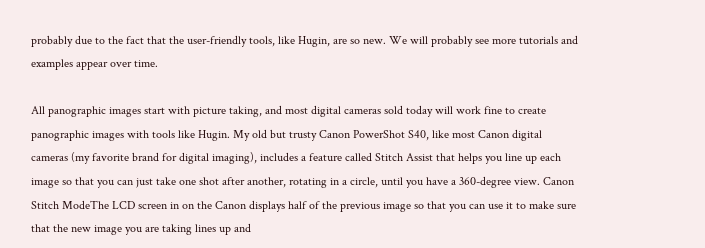probably due to the fact that the user-friendly tools, like Hugin, are so new. We will probably see more tutorials and examples appear over time.

All panographic images start with picture taking, and most digital cameras sold today will work fine to create panographic images with tools like Hugin. My old but trusty Canon PowerShot S40, like most Canon digital cameras (my favorite brand for digital imaging), includes a feature called Stitch Assist that helps you line up each image so that you can just take one shot after another, rotating in a circle, until you have a 360-degree view. Canon Stitch ModeThe LCD screen in on the Canon displays half of the previous image so that you can use it to make sure that the new image you are taking lines up and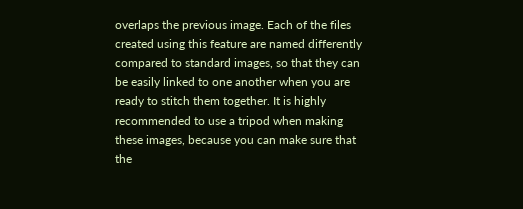overlaps the previous image. Each of the files created using this feature are named differently compared to standard images, so that they can be easily linked to one another when you are ready to stitch them together. It is highly recommended to use a tripod when making these images, because you can make sure that the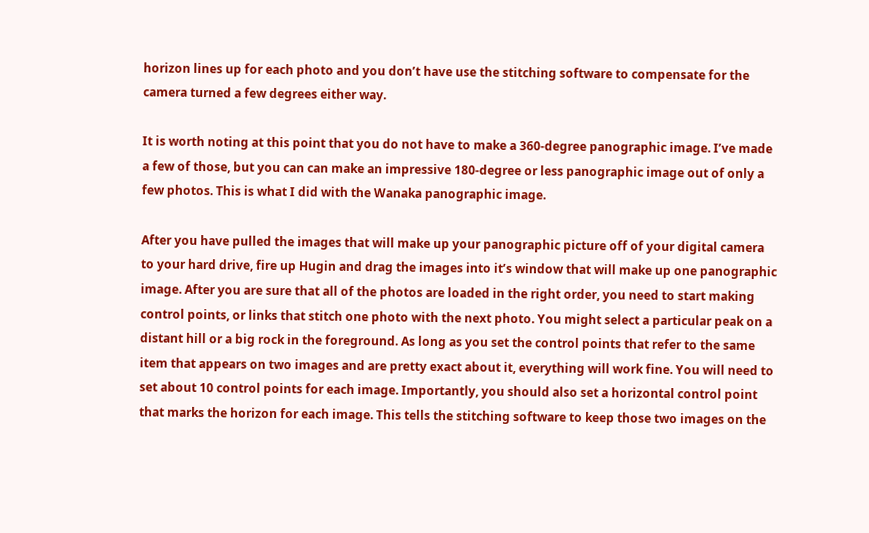horizon lines up for each photo and you don’t have use the stitching software to compensate for the camera turned a few degrees either way.

It is worth noting at this point that you do not have to make a 360-degree panographic image. I’ve made a few of those, but you can can make an impressive 180-degree or less panographic image out of only a few photos. This is what I did with the Wanaka panographic image.

After you have pulled the images that will make up your panographic picture off of your digital camera to your hard drive, fire up Hugin and drag the images into it’s window that will make up one panographic image. After you are sure that all of the photos are loaded in the right order, you need to start making control points, or links that stitch one photo with the next photo. You might select a particular peak on a distant hill or a big rock in the foreground. As long as you set the control points that refer to the same item that appears on two images and are pretty exact about it, everything will work fine. You will need to set about 10 control points for each image. Importantly, you should also set a horizontal control point that marks the horizon for each image. This tells the stitching software to keep those two images on the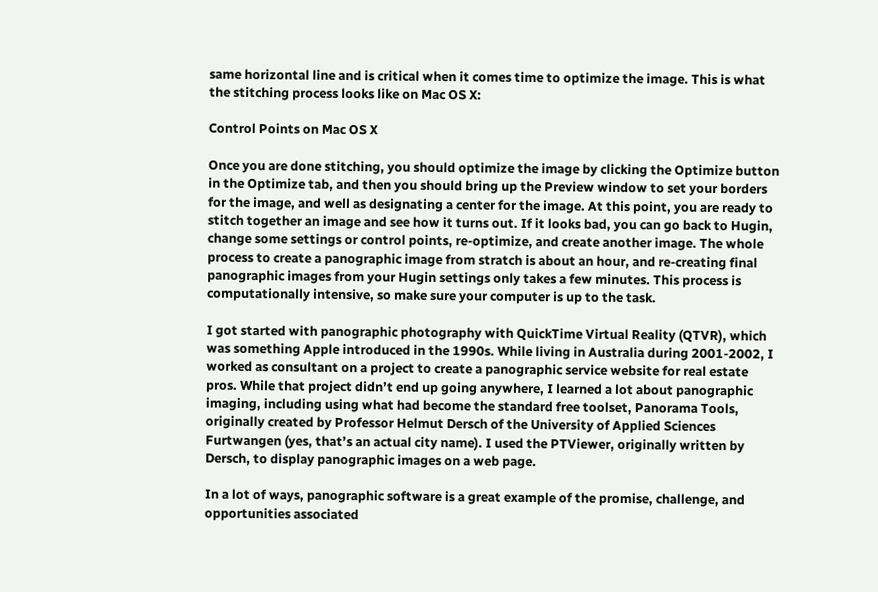same horizontal line and is critical when it comes time to optimize the image. This is what the stitching process looks like on Mac OS X:

Control Points on Mac OS X

Once you are done stitching, you should optimize the image by clicking the Optimize button in the Optimize tab, and then you should bring up the Preview window to set your borders for the image, and well as designating a center for the image. At this point, you are ready to stitch together an image and see how it turns out. If it looks bad, you can go back to Hugin, change some settings or control points, re-optimize, and create another image. The whole process to create a panographic image from stratch is about an hour, and re-creating final panographic images from your Hugin settings only takes a few minutes. This process is computationally intensive, so make sure your computer is up to the task.

I got started with panographic photography with QuickTime Virtual Reality (QTVR), which was something Apple introduced in the 1990s. While living in Australia during 2001-2002, I worked as consultant on a project to create a panographic service website for real estate pros. While that project didn’t end up going anywhere, I learned a lot about panographic imaging, including using what had become the standard free toolset, Panorama Tools, originally created by Professor Helmut Dersch of the University of Applied Sciences Furtwangen (yes, that’s an actual city name). I used the PTViewer, originally written by Dersch, to display panographic images on a web page.

In a lot of ways, panographic software is a great example of the promise, challenge, and opportunities associated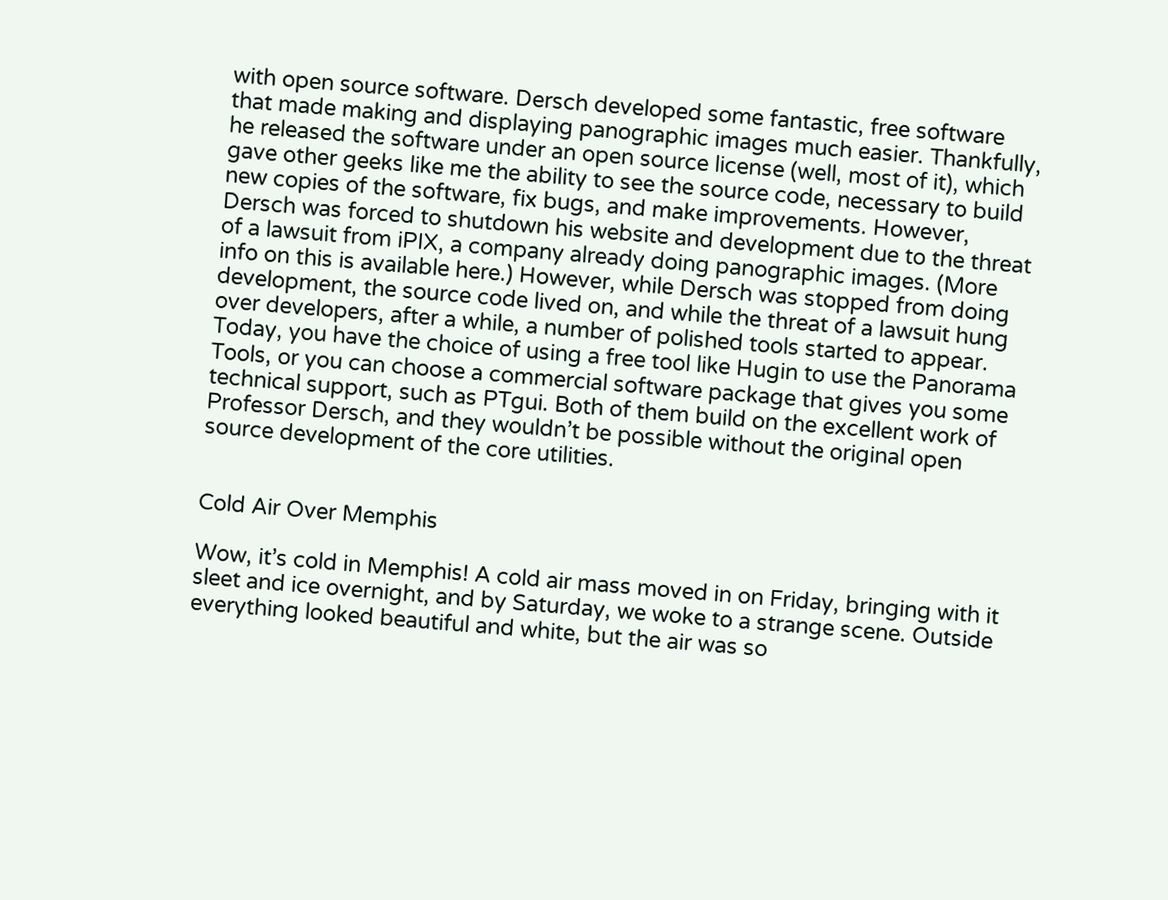with open source software. Dersch developed some fantastic, free software that made making and displaying panographic images much easier. Thankfully, he released the software under an open source license (well, most of it), which gave other geeks like me the ability to see the source code, necessary to build new copies of the software, fix bugs, and make improvements. However, Dersch was forced to shutdown his website and development due to the threat of a lawsuit from iPIX, a company already doing panographic images. (More info on this is available here.) However, while Dersch was stopped from doing development, the source code lived on, and while the threat of a lawsuit hung over developers, after a while, a number of polished tools started to appear. Today, you have the choice of using a free tool like Hugin to use the Panorama Tools, or you can choose a commercial software package that gives you some technical support, such as PTgui. Both of them build on the excellent work of Professor Dersch, and they wouldn’t be possible without the original open source development of the core utilities.


Cold Air Over Memphis

Wow, it’s cold in Memphis! A cold air mass moved in on Friday, bringing with it sleet and ice overnight, and by Saturday, we woke to a strange scene. Outside everything looked beautiful and white, but the air was so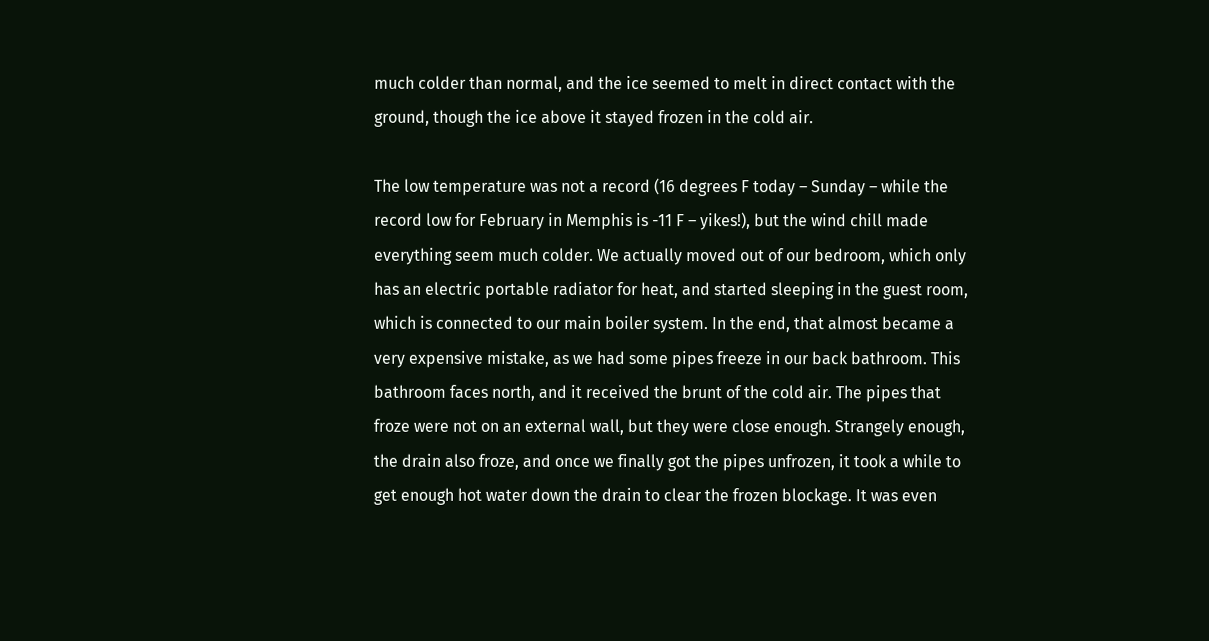much colder than normal, and the ice seemed to melt in direct contact with the ground, though the ice above it stayed frozen in the cold air.

The low temperature was not a record (16 degrees F today – Sunday – while the record low for February in Memphis is -11 F – yikes!), but the wind chill made everything seem much colder. We actually moved out of our bedroom, which only has an electric portable radiator for heat, and started sleeping in the guest room, which is connected to our main boiler system. In the end, that almost became a very expensive mistake, as we had some pipes freeze in our back bathroom. This bathroom faces north, and it received the brunt of the cold air. The pipes that froze were not on an external wall, but they were close enough. Strangely enough, the drain also froze, and once we finally got the pipes unfrozen, it took a while to get enough hot water down the drain to clear the frozen blockage. It was even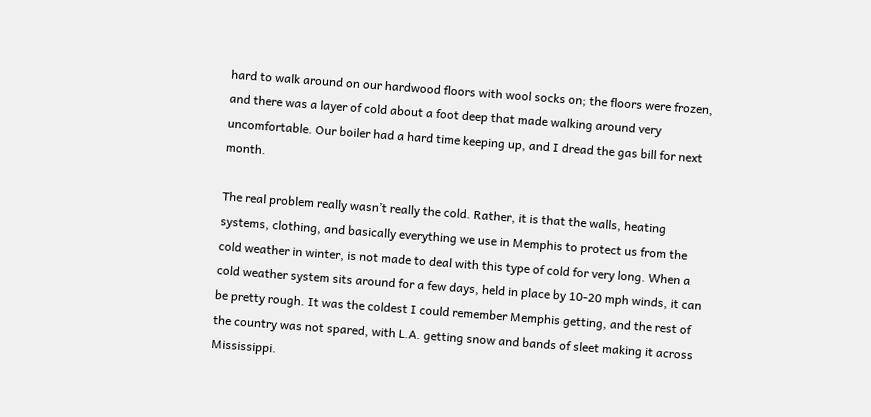hard to walk around on our hardwood floors with wool socks on; the floors were frozen, and there was a layer of cold about a foot deep that made walking around very uncomfortable. Our boiler had a hard time keeping up, and I dread the gas bill for next month.

The real problem really wasn’t really the cold. Rather, it is that the walls, heating systems, clothing, and basically everything we use in Memphis to protect us from the cold weather in winter, is not made to deal with this type of cold for very long. When a cold weather system sits around for a few days, held in place by 10-20 mph winds, it can be pretty rough. It was the coldest I could remember Memphis getting, and the rest of the country was not spared, with L.A. getting snow and bands of sleet making it across Mississippi.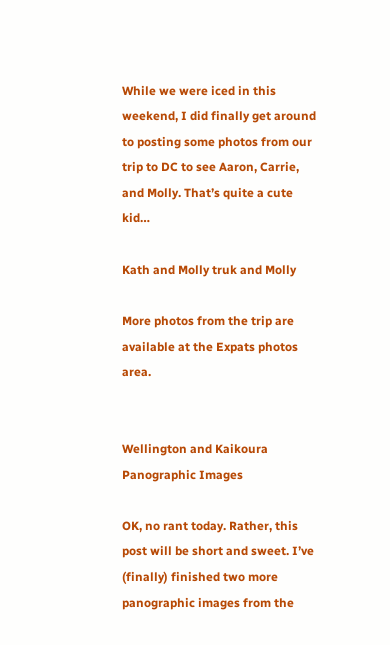While we were iced in this weekend, I did finally get around to posting some photos from our trip to DC to see Aaron, Carrie, and Molly. That’s quite a cute kid…

Kath and Molly truk and Molly

More photos from the trip are available at the Expats photos area.


Wellington and Kaikoura Panographic Images

OK, no rant today. Rather, this post will be short and sweet. I’ve (finally) finished two more panographic images from the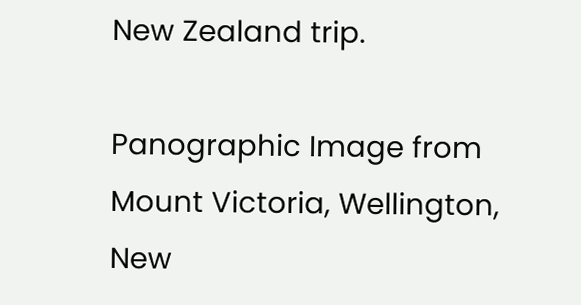New Zealand trip.

Panographic Image from Mount Victoria, Wellington, New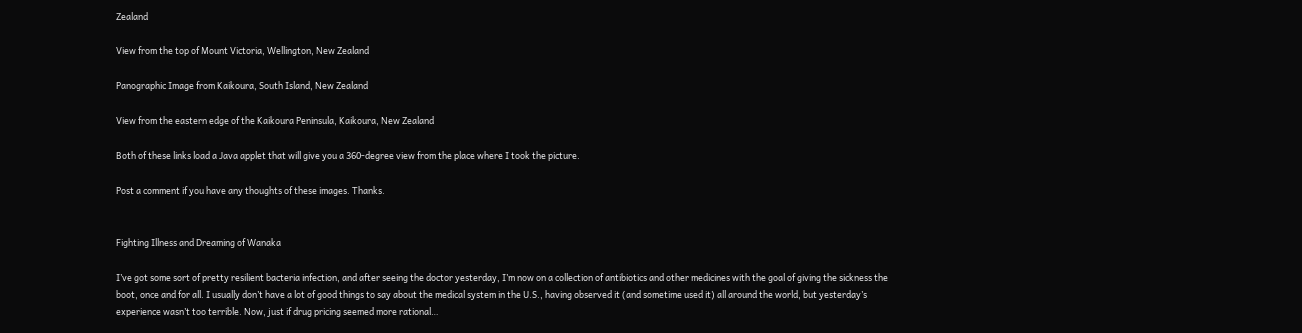Zealand

View from the top of Mount Victoria, Wellington, New Zealand

Panographic Image from Kaikoura, South Island, New Zealand

View from the eastern edge of the Kaikoura Peninsula, Kaikoura, New Zealand

Both of these links load a Java applet that will give you a 360-degree view from the place where I took the picture.

Post a comment if you have any thoughts of these images. Thanks.


Fighting Illness and Dreaming of Wanaka

I’ve got some sort of pretty resilient bacteria infection, and after seeing the doctor yesterday, I’m now on a collection of antibiotics and other medicines with the goal of giving the sickness the boot, once and for all. I usually don’t have a lot of good things to say about the medical system in the U.S., having observed it (and sometime used it) all around the world, but yesterday’s experience wasn’t too terrible. Now, just if drug pricing seemed more rational…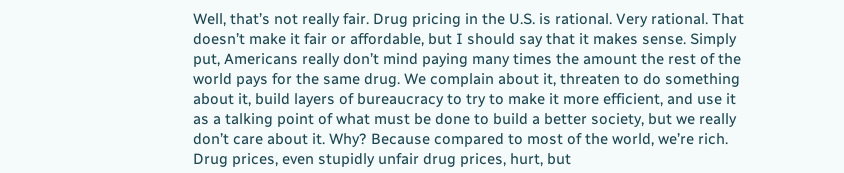Well, that’s not really fair. Drug pricing in the U.S. is rational. Very rational. That doesn’t make it fair or affordable, but I should say that it makes sense. Simply put, Americans really don’t mind paying many times the amount the rest of the world pays for the same drug. We complain about it, threaten to do something about it, build layers of bureaucracy to try to make it more efficient, and use it as a talking point of what must be done to build a better society, but we really don’t care about it. Why? Because compared to most of the world, we’re rich. Drug prices, even stupidly unfair drug prices, hurt, but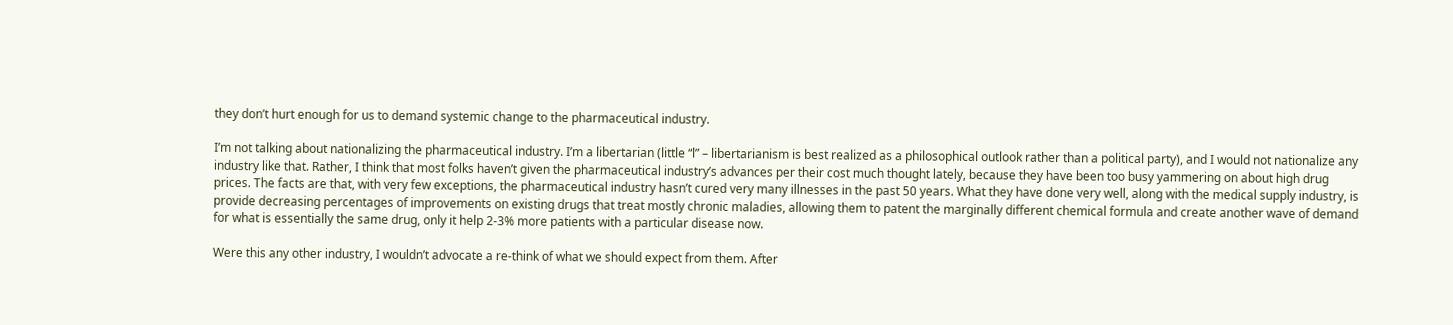they don’t hurt enough for us to demand systemic change to the pharmaceutical industry.

I’m not talking about nationalizing the pharmaceutical industry. I’m a libertarian (little “l” – libertarianism is best realized as a philosophical outlook rather than a political party), and I would not nationalize any industry like that. Rather, I think that most folks haven’t given the pharmaceutical industry’s advances per their cost much thought lately, because they have been too busy yammering on about high drug prices. The facts are that, with very few exceptions, the pharmaceutical industry hasn’t cured very many illnesses in the past 50 years. What they have done very well, along with the medical supply industry, is provide decreasing percentages of improvements on existing drugs that treat mostly chronic maladies, allowing them to patent the marginally different chemical formula and create another wave of demand for what is essentially the same drug, only it help 2-3% more patients with a particular disease now.

Were this any other industry, I wouldn’t advocate a re-think of what we should expect from them. After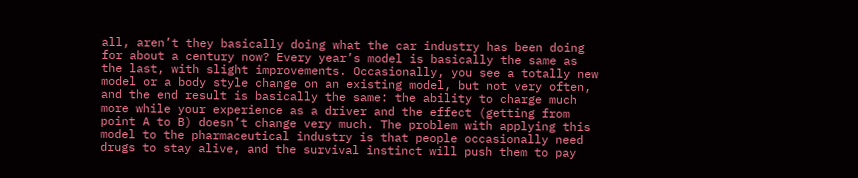all, aren’t they basically doing what the car industry has been doing for about a century now? Every year’s model is basically the same as the last, with slight improvements. Occasionally, you see a totally new model or a body style change on an existing model, but not very often, and the end result is basically the same: the ability to charge much more while your experience as a driver and the effect (getting from point A to B) doesn’t change very much. The problem with applying this model to the pharmaceutical industry is that people occasionally need drugs to stay alive, and the survival instinct will push them to pay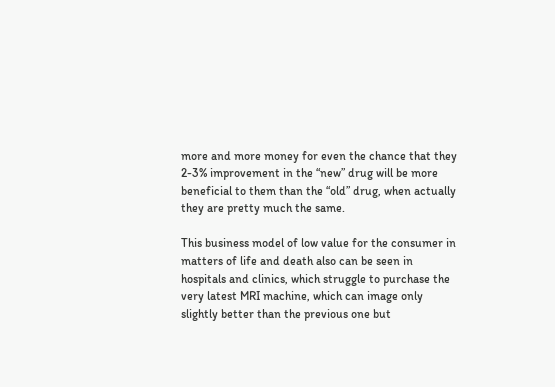more and more money for even the chance that they 2-3% improvement in the “new” drug will be more beneficial to them than the “old” drug, when actually they are pretty much the same.

This business model of low value for the consumer in matters of life and death also can be seen in hospitals and clinics, which struggle to purchase the very latest MRI machine, which can image only slightly better than the previous one but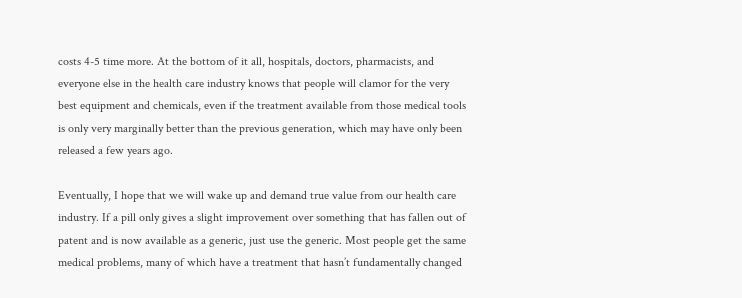costs 4-5 time more. At the bottom of it all, hospitals, doctors, pharmacists, and everyone else in the health care industry knows that people will clamor for the very best equipment and chemicals, even if the treatment available from those medical tools is only very marginally better than the previous generation, which may have only been released a few years ago.

Eventually, I hope that we will wake up and demand true value from our health care industry. If a pill only gives a slight improvement over something that has fallen out of patent and is now available as a generic, just use the generic. Most people get the same medical problems, many of which have a treatment that hasn’t fundamentally changed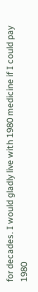for decades. I would gladly live with 1980 medicine if I could pay 1980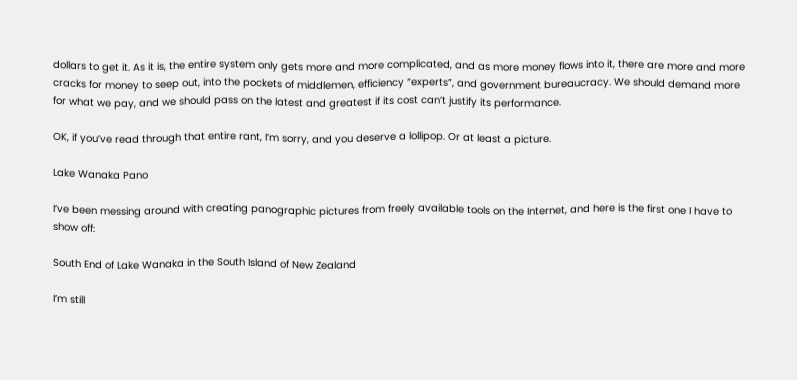dollars to get it. As it is, the entire system only gets more and more complicated, and as more money flows into it, there are more and more cracks for money to seep out, into the pockets of middlemen, efficiency “experts”, and government bureaucracy. We should demand more for what we pay, and we should pass on the latest and greatest if its cost can’t justify its performance.

OK, if you’ve read through that entire rant, I’m sorry, and you deserve a lollipop. Or at least a picture.

Lake Wanaka Pano

I’ve been messing around with creating panographic pictures from freely available tools on the Internet, and here is the first one I have to show off:

South End of Lake Wanaka in the South Island of New Zealand

I’m still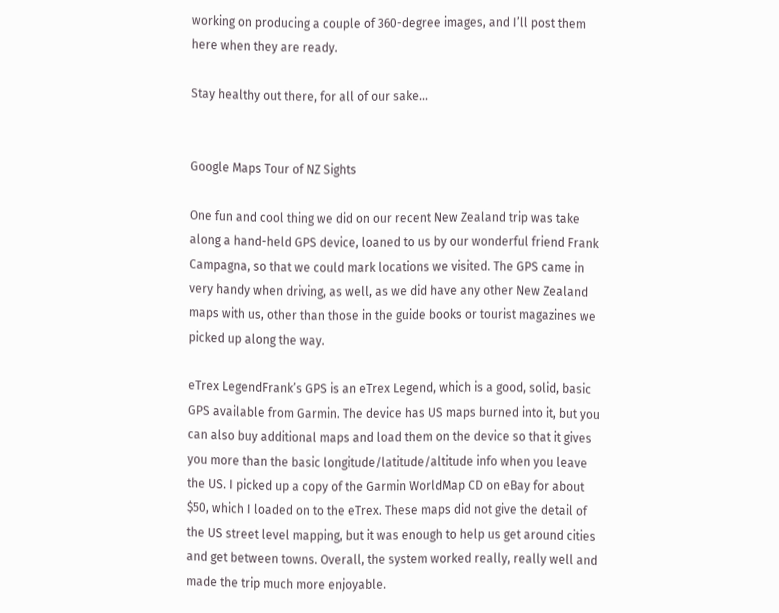working on producing a couple of 360-degree images, and I’ll post them here when they are ready.

Stay healthy out there, for all of our sake…


Google Maps Tour of NZ Sights

One fun and cool thing we did on our recent New Zealand trip was take along a hand-held GPS device, loaned to us by our wonderful friend Frank Campagna, so that we could mark locations we visited. The GPS came in very handy when driving, as well, as we did have any other New Zealand maps with us, other than those in the guide books or tourist magazines we picked up along the way.

eTrex LegendFrank’s GPS is an eTrex Legend, which is a good, solid, basic GPS available from Garmin. The device has US maps burned into it, but you can also buy additional maps and load them on the device so that it gives you more than the basic longitude/latitude/altitude info when you leave the US. I picked up a copy of the Garmin WorldMap CD on eBay for about $50, which I loaded on to the eTrex. These maps did not give the detail of the US street level mapping, but it was enough to help us get around cities and get between towns. Overall, the system worked really, really well and made the trip much more enjoyable.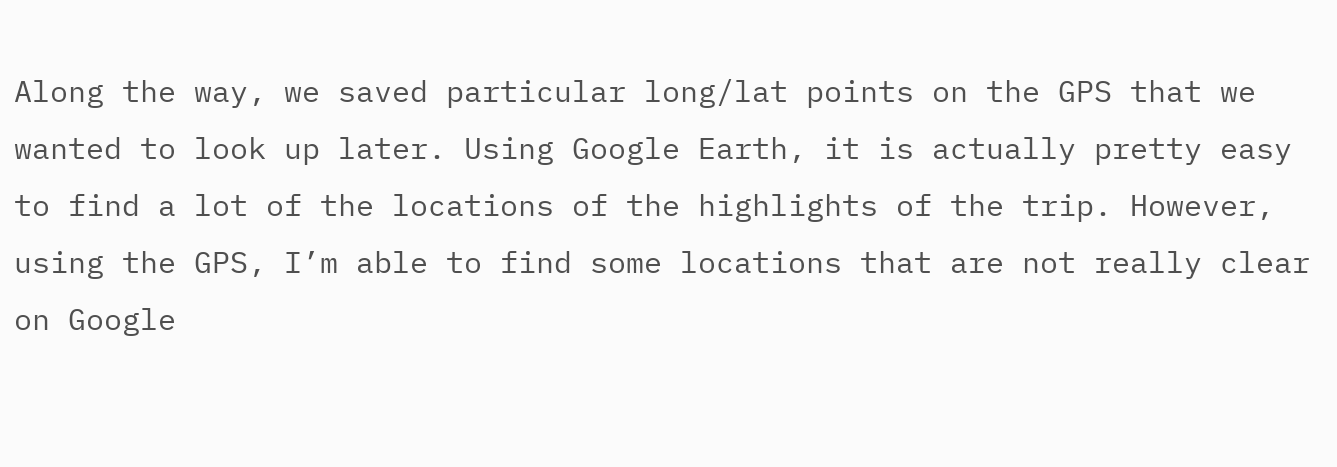Along the way, we saved particular long/lat points on the GPS that we wanted to look up later. Using Google Earth, it is actually pretty easy to find a lot of the locations of the highlights of the trip. However, using the GPS, I’m able to find some locations that are not really clear on Google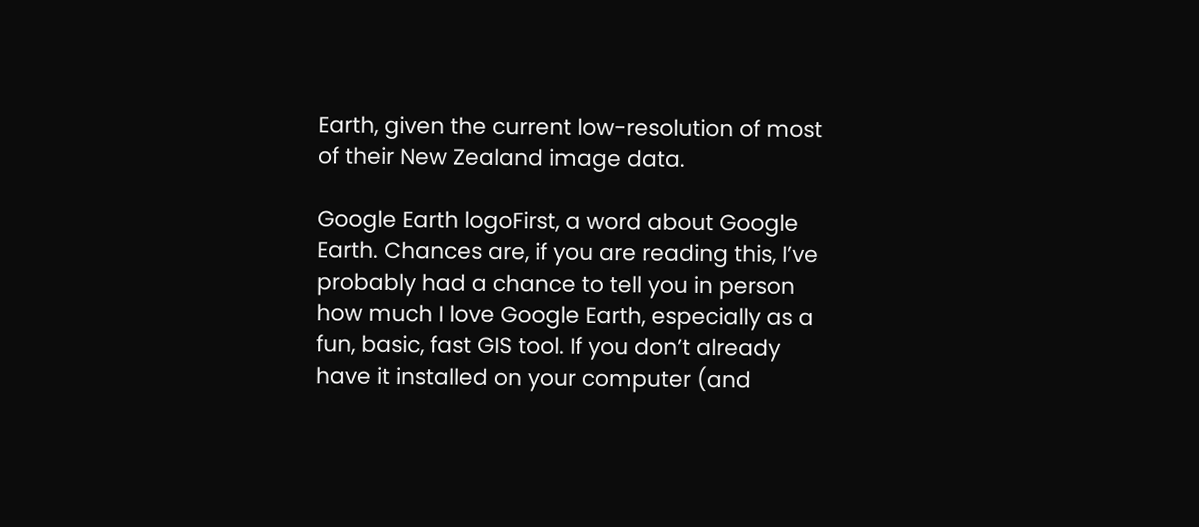Earth, given the current low-resolution of most of their New Zealand image data.

Google Earth logoFirst, a word about Google Earth. Chances are, if you are reading this, I’ve probably had a chance to tell you in person how much I love Google Earth, especially as a fun, basic, fast GIS tool. If you don’t already have it installed on your computer (and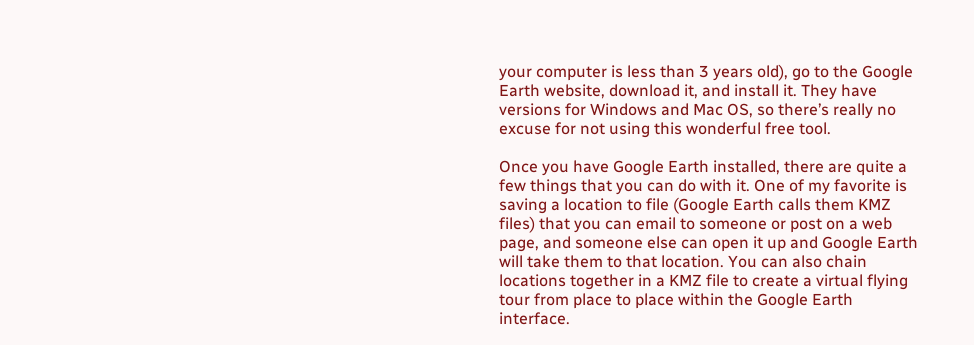your computer is less than 3 years old), go to the Google Earth website, download it, and install it. They have versions for Windows and Mac OS, so there’s really no excuse for not using this wonderful free tool.

Once you have Google Earth installed, there are quite a few things that you can do with it. One of my favorite is saving a location to file (Google Earth calls them KMZ files) that you can email to someone or post on a web page, and someone else can open it up and Google Earth will take them to that location. You can also chain locations together in a KMZ file to create a virtual flying tour from place to place within the Google Earth interface.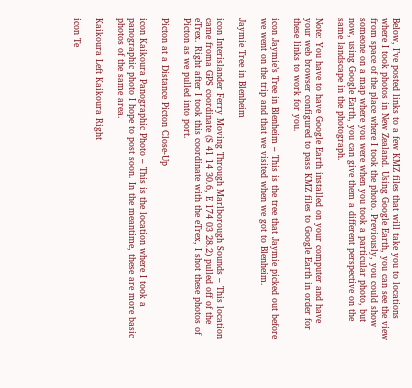Below, I’ve posted links to a few KMZ files that will take you to locations where I took photos in New Zealand. Using Google Earth, you can see the view from space of the place where I took the photo. Previously, you could show someone on a map where you were when you took a particular photo, but now, using Google Earth, you can give them a different perspective on the same landscape in the photograph.

Note: You have to have Google Earth installed on your computer and have your web browser configured to pass KMZ files to Google Earth in order for these links to work for you.

icon Jaymie’s Tree in Blenheim – This is the tree that Jaymie picked out before we went on the trip and that we visited when we got to Blenheim.

Jaymie Tree in Blenheim

icon Interislander Ferry Moving Through Marlborough Sounds – This location came froma GPS coordinate (S 41 14 30.6, E 174 03 28.2) pulled off of the eTrex. Right after I took this coordinate with the eTrex, I shot these photos of Picton as we pulled into port.

Picton at a Distance Picton Close-Up

icon Kaikoura Panographic Photo – This is the location where I took a panographic photo I hope to post soon. In the meantime, these are more basic photos of the same area.

Kaikoura Left Kaikoura Right

icon Te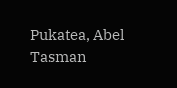Pukatea, Abel Tasman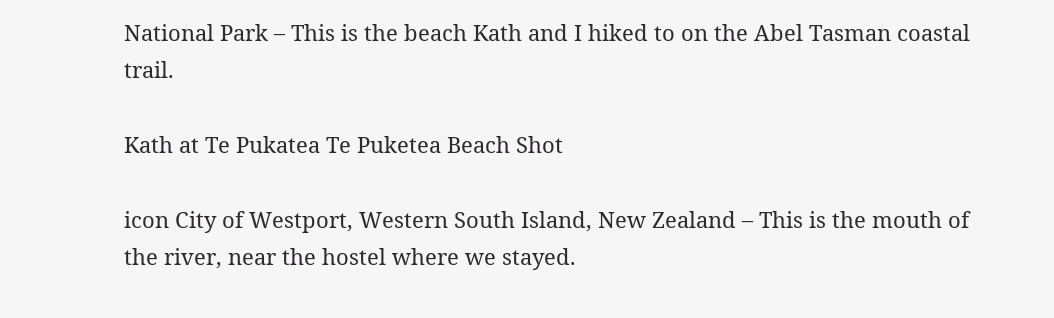National Park – This is the beach Kath and I hiked to on the Abel Tasman coastal trail.

Kath at Te Pukatea Te Puketea Beach Shot

icon City of Westport, Western South Island, New Zealand – This is the mouth of the river, near the hostel where we stayed.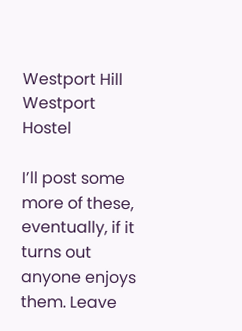Westport Hill Westport Hostel

I’ll post some more of these, eventually, if it turns out anyone enjoys them. Leave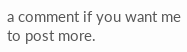a comment if you want me to post more.